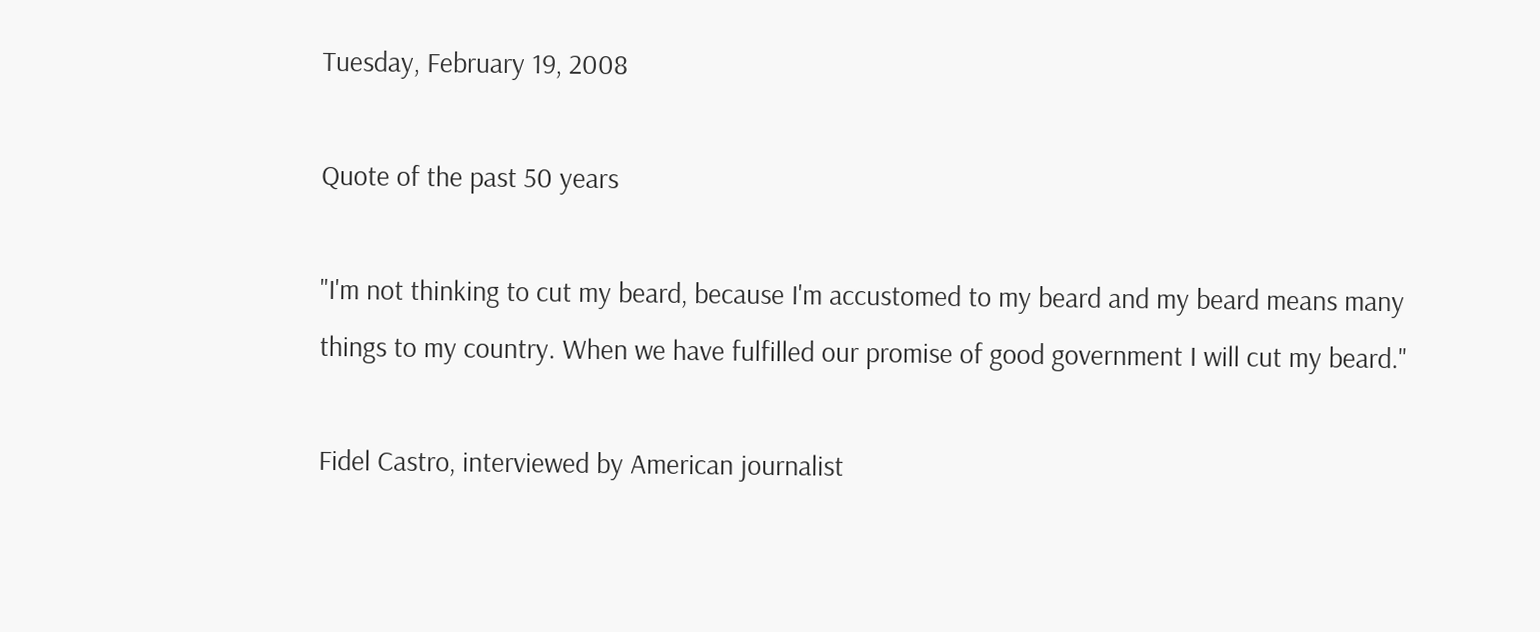Tuesday, February 19, 2008

Quote of the past 50 years

"I'm not thinking to cut my beard, because I'm accustomed to my beard and my beard means many things to my country. When we have fulfilled our promise of good government I will cut my beard."

Fidel Castro, interviewed by American journalist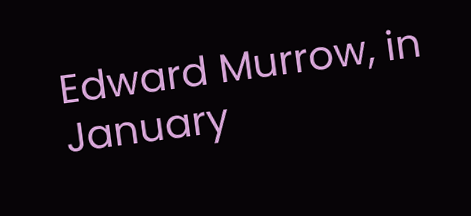Edward Murrow, in January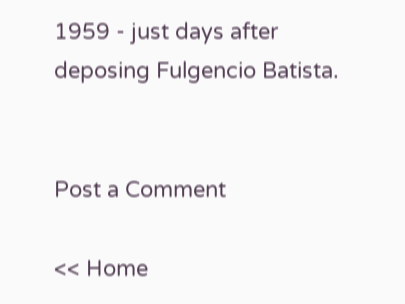1959 - just days after deposing Fulgencio Batista.


Post a Comment

<< Home